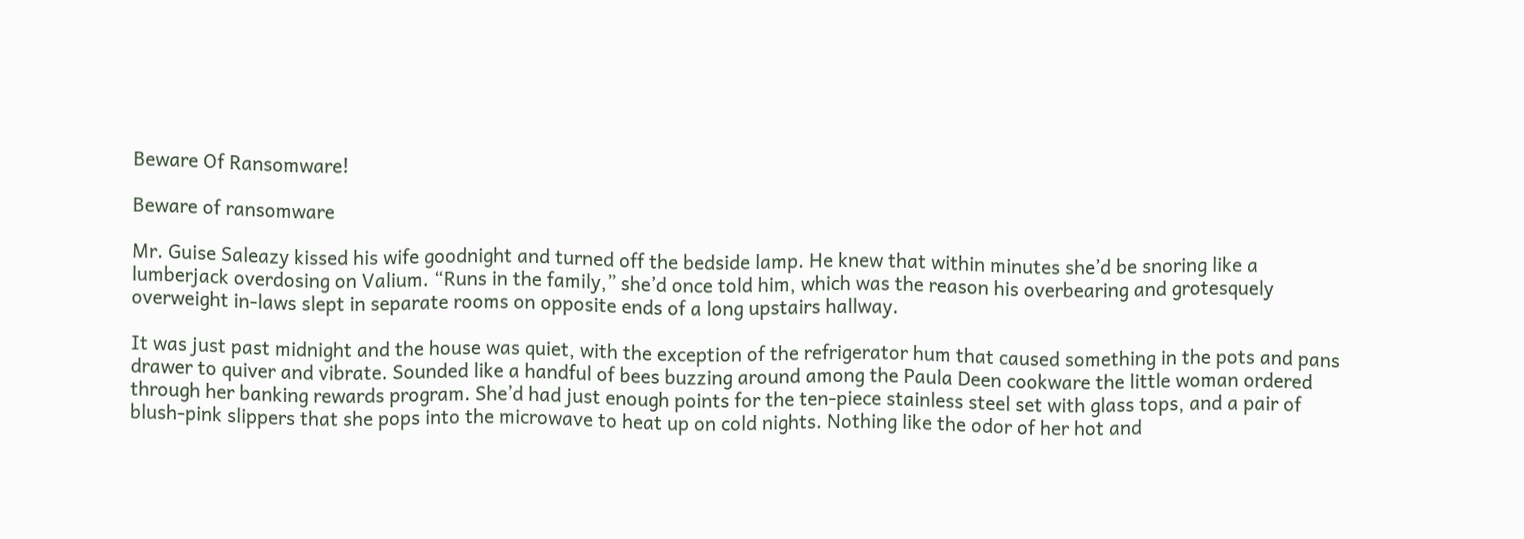Beware Of Ransomware!

Beware of ransomware

Mr. Guise Saleazy kissed his wife goodnight and turned off the bedside lamp. He knew that within minutes she’d be snoring like a lumberjack overdosing on Valium. “Runs in the family,” she’d once told him, which was the reason his overbearing and grotesquely overweight in-laws slept in separate rooms on opposite ends of a long upstairs hallway.

It was just past midnight and the house was quiet, with the exception of the refrigerator hum that caused something in the pots and pans drawer to quiver and vibrate. Sounded like a handful of bees buzzing around among the Paula Deen cookware the little woman ordered through her banking rewards program. She’d had just enough points for the ten-piece stainless steel set with glass tops, and a pair of blush-pink slippers that she pops into the microwave to heat up on cold nights. Nothing like the odor of her hot and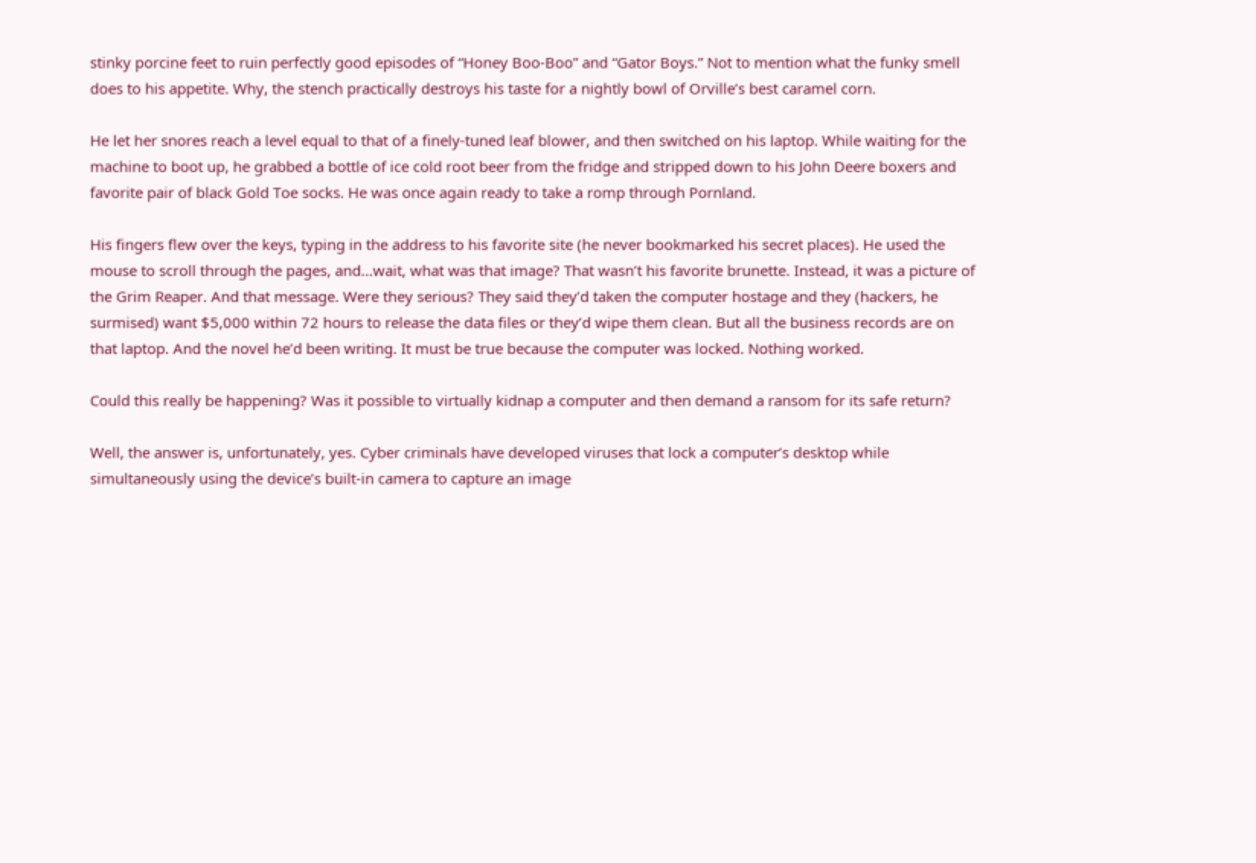stinky porcine feet to ruin perfectly good episodes of “Honey Boo-Boo” and “Gator Boys.” Not to mention what the funky smell does to his appetite. Why, the stench practically destroys his taste for a nightly bowl of Orville’s best caramel corn.

He let her snores reach a level equal to that of a finely-tuned leaf blower, and then switched on his laptop. While waiting for the machine to boot up, he grabbed a bottle of ice cold root beer from the fridge and stripped down to his John Deere boxers and favorite pair of black Gold Toe socks. He was once again ready to take a romp through Pornland.

His fingers flew over the keys, typing in the address to his favorite site (he never bookmarked his secret places). He used the mouse to scroll through the pages, and…wait, what was that image? That wasn’t his favorite brunette. Instead, it was a picture of the Grim Reaper. And that message. Were they serious? They said they’d taken the computer hostage and they (hackers, he surmised) want $5,000 within 72 hours to release the data files or they’d wipe them clean. But all the business records are on that laptop. And the novel he’d been writing. It must be true because the computer was locked. Nothing worked.

Could this really be happening? Was it possible to virtually kidnap a computer and then demand a ransom for its safe return?

Well, the answer is, unfortunately, yes. Cyber criminals have developed viruses that lock a computer’s desktop while simultaneously using the device’s built-in camera to capture an image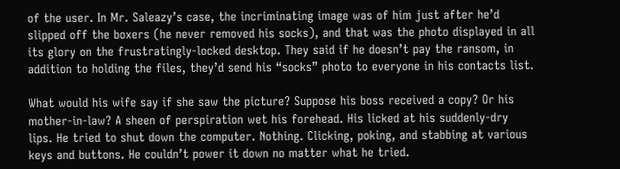of the user. In Mr. Saleazy’s case, the incriminating image was of him just after he’d slipped off the boxers (he never removed his socks), and that was the photo displayed in all its glory on the frustratingly-locked desktop. They said if he doesn’t pay the ransom, in addition to holding the files, they’d send his “socks” photo to everyone in his contacts list.

What would his wife say if she saw the picture? Suppose his boss received a copy? Or his mother-in-law? A sheen of perspiration wet his forehead. His licked at his suddenly-dry lips. He tried to shut down the computer. Nothing. Clicking, poking, and stabbing at various keys and buttons. He couldn’t power it down no matter what he tried.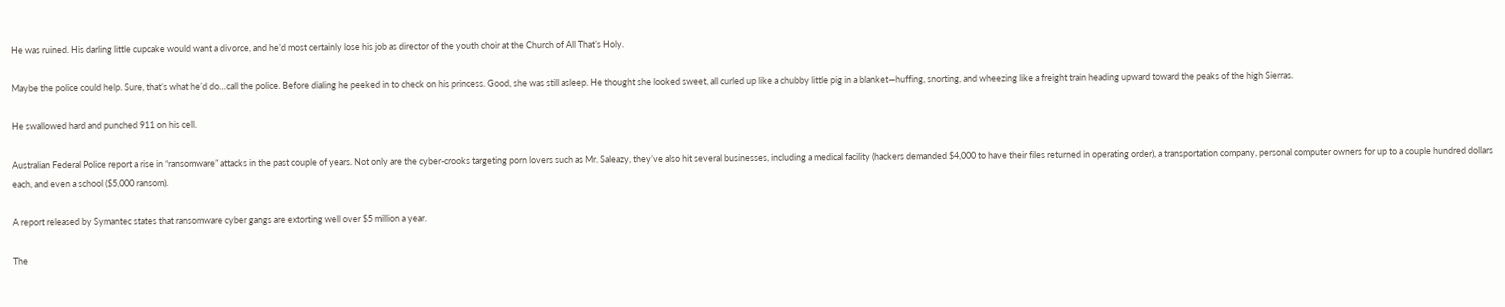He was ruined. His darling little cupcake would want a divorce, and he’d most certainly lose his job as director of the youth choir at the Church of All That’s Holy.

Maybe the police could help. Sure, that’s what he’d do…call the police. Before dialing he peeked in to check on his princess. Good, she was still asleep. He thought she looked sweet, all curled up like a chubby little pig in a blanket—huffing, snorting, and wheezing like a freight train heading upward toward the peaks of the high Sierras.

He swallowed hard and punched 911 on his cell.

Australian Federal Police report a rise in “ransomware” attacks in the past couple of years. Not only are the cyber-crooks targeting porn lovers such as Mr. Saleazy, they’ve also hit several businesses, including a medical facility (hackers demanded $4,000 to have their files returned in operating order), a transportation company, personal computer owners for up to a couple hundred dollars each, and even a school ($5,000 ransom).

A report released by Symantec states that ransomware cyber gangs are extorting well over $5 million a year.

The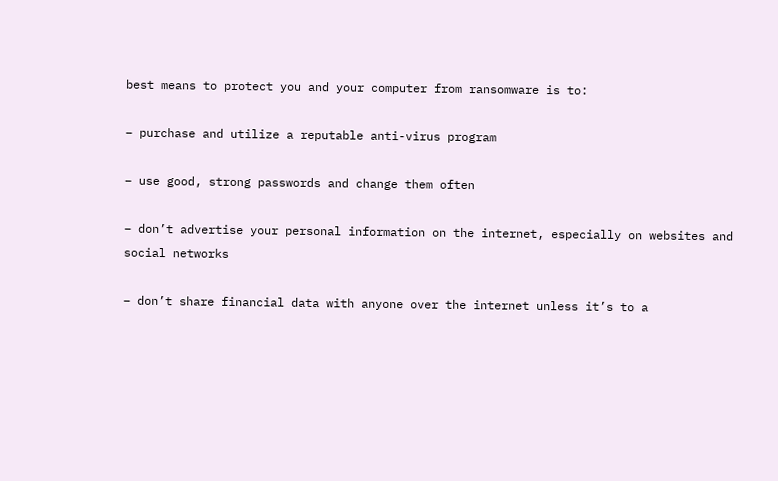best means to protect you and your computer from ransomware is to:

– purchase and utilize a reputable anti-virus program

– use good, strong passwords and change them often

– don’t advertise your personal information on the internet, especially on websites and social networks

– don’t share financial data with anyone over the internet unless it’s to a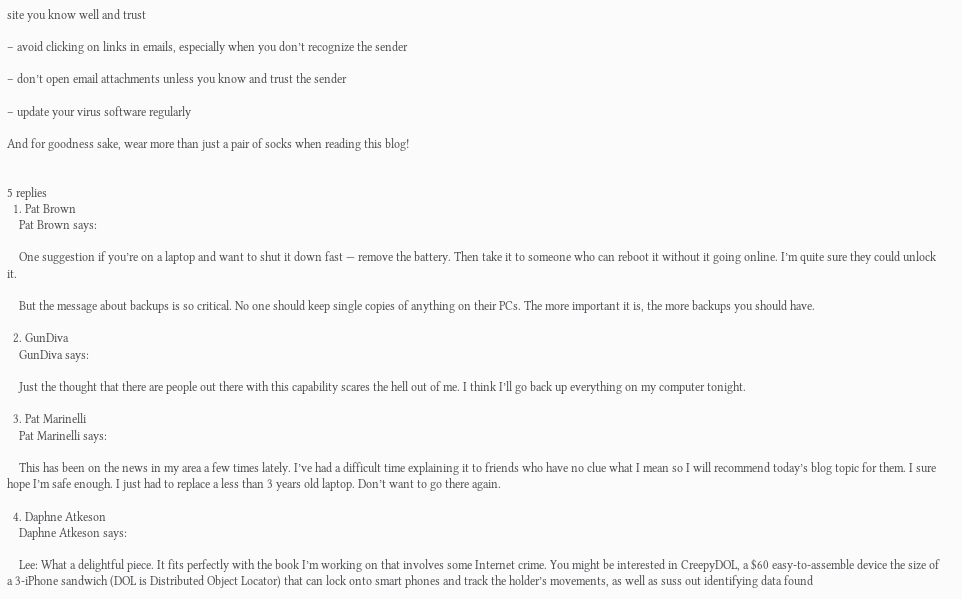site you know well and trust

– avoid clicking on links in emails, especially when you don’t recognize the sender

– don’t open email attachments unless you know and trust the sender

– update your virus software regularly

And for goodness sake, wear more than just a pair of socks when reading this blog!


5 replies
  1. Pat Brown
    Pat Brown says:

    One suggestion if you’re on a laptop and want to shut it down fast — remove the battery. Then take it to someone who can reboot it without it going online. I’m quite sure they could unlock it.

    But the message about backups is so critical. No one should keep single copies of anything on their PCs. The more important it is, the more backups you should have.

  2. GunDiva
    GunDiva says:

    Just the thought that there are people out there with this capability scares the hell out of me. I think I’ll go back up everything on my computer tonight.

  3. Pat Marinelli
    Pat Marinelli says:

    This has been on the news in my area a few times lately. I’ve had a difficult time explaining it to friends who have no clue what I mean so I will recommend today’s blog topic for them. I sure hope I’m safe enough. I just had to replace a less than 3 years old laptop. Don’t want to go there again.

  4. Daphne Atkeson
    Daphne Atkeson says:

    Lee: What a delightful piece. It fits perfectly with the book I’m working on that involves some Internet crime. You might be interested in CreepyDOL, a $60 easy-to-assemble device the size of a 3-iPhone sandwich (DOL is Distributed Object Locator) that can lock onto smart phones and track the holder’s movements, as well as suss out identifying data found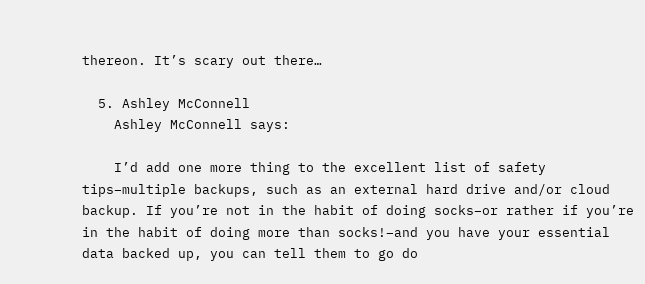thereon. It’s scary out there…

  5. Ashley McConnell
    Ashley McConnell says:

    I’d add one more thing to the excellent list of safety tips–multiple backups, such as an external hard drive and/or cloud backup. If you’re not in the habit of doing socks–or rather if you’re in the habit of doing more than socks!–and you have your essential data backed up, you can tell them to go do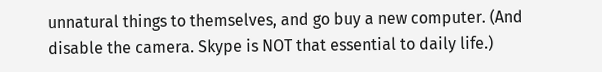unnatural things to themselves, and go buy a new computer. (And disable the camera. Skype is NOT that essential to daily life.)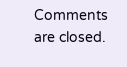Comments are closed.